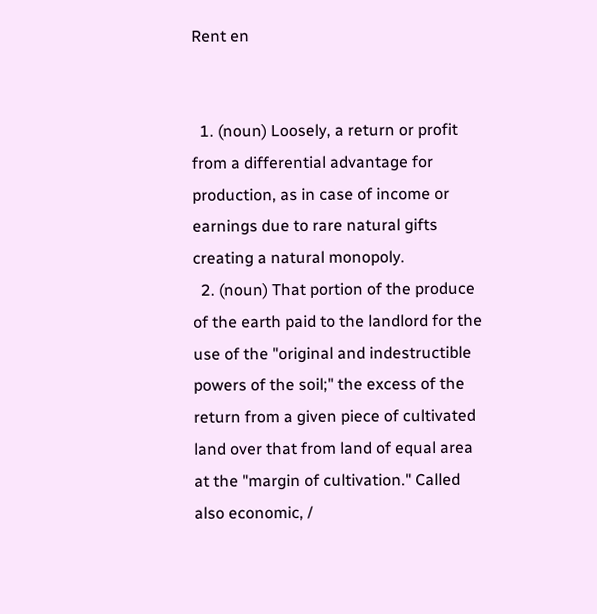Rent en


  1. (noun) Loosely, a return or profit from a differential advantage for production, as in case of income or earnings due to rare natural gifts creating a natural monopoly.
  2. (noun) That portion of the produce of the earth paid to the landlord for the use of the "original and indestructible powers of the soil;" the excess of the return from a given piece of cultivated land over that from land of equal area at the "margin of cultivation." Called also economic, /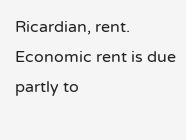Ricardian, rent. Economic rent is due partly to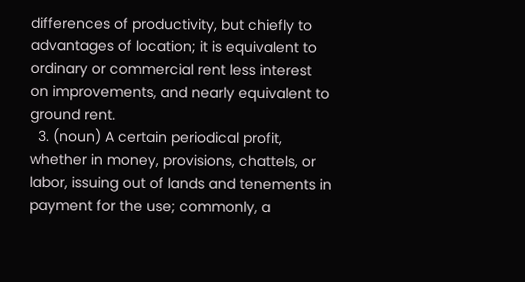differences of productivity, but chiefly to advantages of location; it is equivalent to ordinary or commercial rent less interest on improvements, and nearly equivalent to ground rent.
  3. (noun) A certain periodical profit, whether in money, provisions, chattels, or labor, issuing out of lands and tenements in payment for the use; commonly, a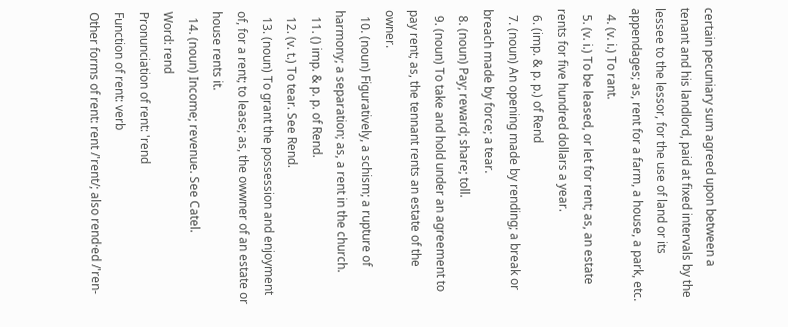certain pecuniary sum agreed upon between a tenant and his landlord, paid at fixed intervals by the lessee to the lessor, for the use of land or its appendages; as, rent for a farm, a house, a park, etc.
  4. (v. i.) To rant.
  5. (v. i.) To be leased, or let for rent; as, an estate rents for five hundred dollars a year.
  6. (imp. & p. p.) of Rend
  7. (noun) An opening made by rending; a break or breach made by force; a tear.
  8. (noun) Pay; reward; share; toll.
  9. (noun) To take and hold under an agreement to pay rent; as, the tennant rents an estate of the owner.
  10. (noun) Figuratively, a schism; a rupture of harmony; a separation; as, a rent in the church.
  11. () imp. & p. p. of Rend.
  12. (v. t.) To tear. See Rend.
  13. (noun) To grant the possession and enjoyment of, for a rent; to lease; as, the owwner of an estate or house rents it.
  14. (noun) Income; revenue. See Catel.
Word: rend
Pronunciation of rent: 'rend
Function of rent: verb
Other forms of rent: rent /'rent/; also rend·ed /'ren-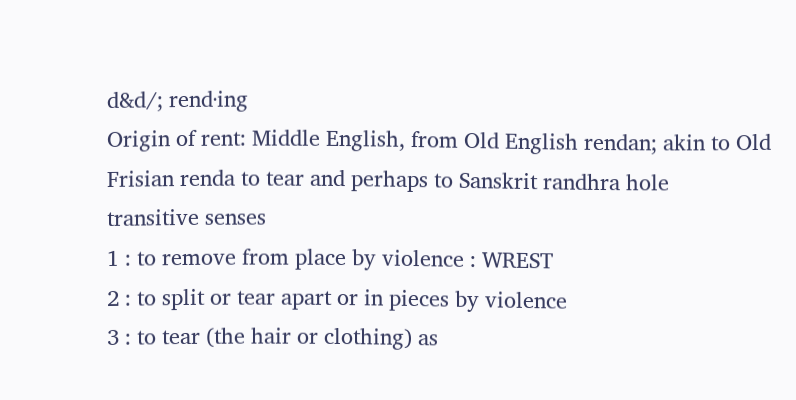d&d/; rend·ing
Origin of rent: Middle English, from Old English rendan; akin to Old Frisian renda to tear and perhaps to Sanskrit randhra hole
transitive senses
1 : to remove from place by violence : WREST
2 : to split or tear apart or in pieces by violence
3 : to tear (the hair or clothing) as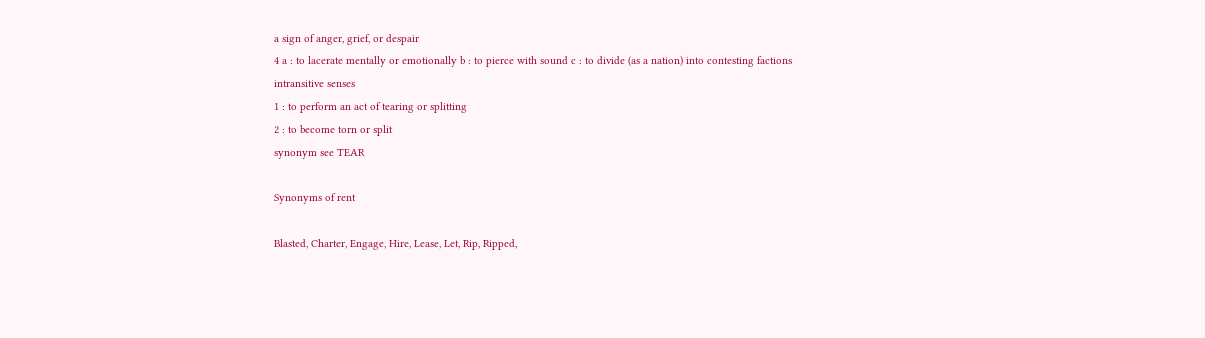a sign of anger, grief, or despair
4 a : to lacerate mentally or emotionally b : to pierce with sound c : to divide (as a nation) into contesting factions
intransitive senses
1 : to perform an act of tearing or splitting
2 : to become torn or split
synonym see TEAR

Synonyms of rent

Blasted, Charter, Engage, Hire, Lease, Let, Rip, Ripped,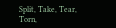Split, Take, Tear, Torn,